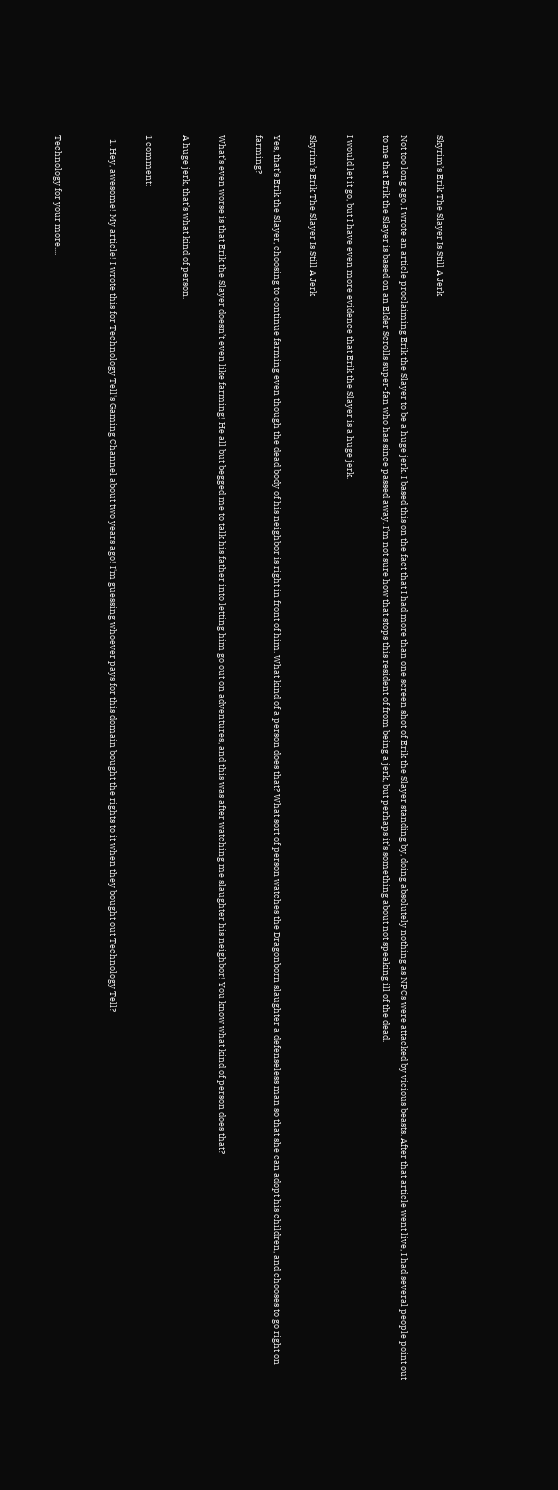Skyrim’s Erik The Slayer Is Still A Jerk

Not too long ago, I wrote an article proclaiming Erik the Slayer to be a huge jerk. I based this on the fact that I had more than one screen shot of Erik the Slayer standing by, doing absolutely nothing as NPCs were attacked by vicious beasts. After that article went live, I had several people point out to me that Erik the Slayer is based on an Elder Scrolls super-fan who has since passed away. I’m not sure how that stops this resident of from being a jerk, but perhaps it’s something about not speaking ill of the dead.

I would let it go, but I have even more evidence that Erik the Slayer is a huge jerk.

Skyrim’s Erik The Slayer Is Still A Jerk

Yes, that’s Erik the Slayer, choosing to continue farming even though the dead body of his neighbor is right in front of him. What kind of a person does that? What sort of person watches the Dragonborn slaughter a defenseless man so that she can adopt his children, and chooses to go right on farming?

What’s even worse is that Erik the Slayer doesn’t even like farming! He all but begged me to talk his father into letting him go out on adventures, and this was after watching me slaughter his neighbor! You know what kind of person does that?

A huge jerk, that’s what kind of person.

1 comment:

  1. Hey, awesome! My article! I wrote this for Technology Tell's Gaming Channel about two years ago! I'm guessing whoever pays for this domain bought the rights to it when they bought out Technology Tell?


Technology for your more....